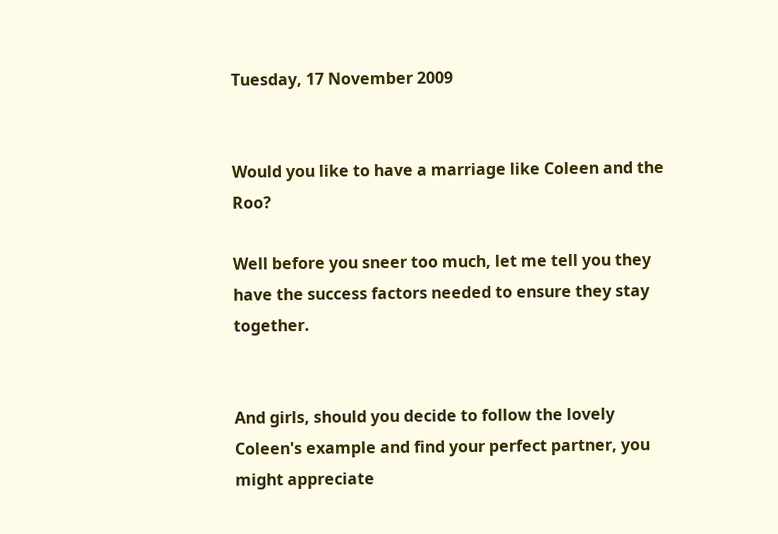Tuesday, 17 November 2009


Would you like to have a marriage like Coleen and the Roo?

Well before you sneer too much, let me tell you they have the success factors needed to ensure they stay together.


And girls, should you decide to follow the lovely Coleen's example and find your perfect partner, you might appreciate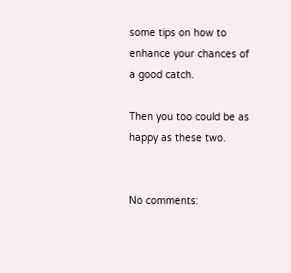some tips on how to enhance your chances of a good catch.

Then you too could be as happy as these two.


No comments: